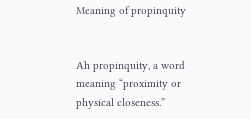Meaning of propinquity


Ah propinquity, a word meaning “proximity or physical closeness.”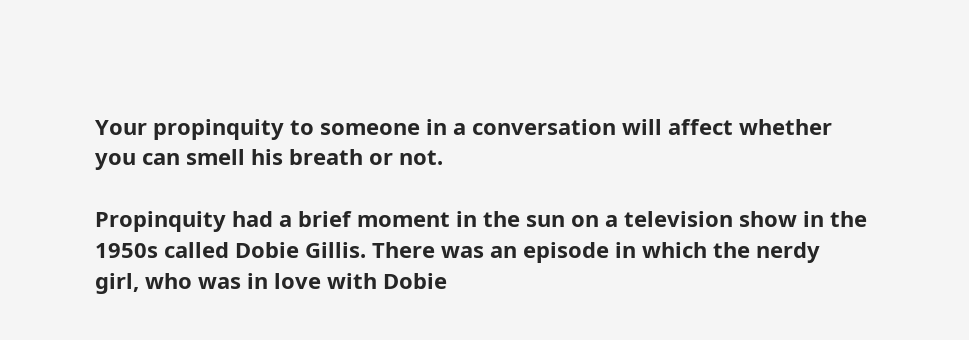Your propinquity to someone in a conversation will affect whether you can smell his breath or not.

Propinquity had a brief moment in the sun on a television show in the 1950s called Dobie Gillis. There was an episode in which the nerdy girl, who was in love with Dobie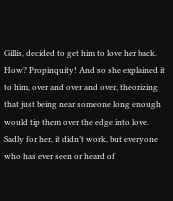Gillis, decided to get him to love her back. How? Propinquity! And so she explained it to him, over and over and over, theorizing that just being near someone long enough would tip them over the edge into love. Sadly for her, it didn’t work, but everyone who has ever seen or heard of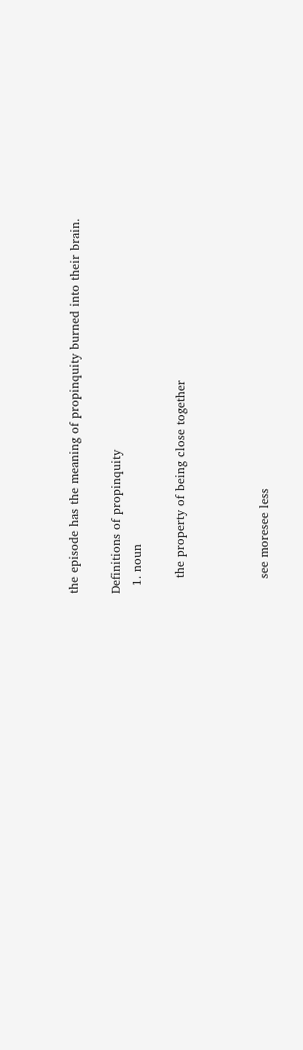the episode has the meaning of propinquity burned into their brain.

Definitions of propinquity
  1. noun

    the property of being close together



    see moresee less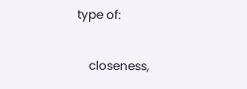type of:

    closeness,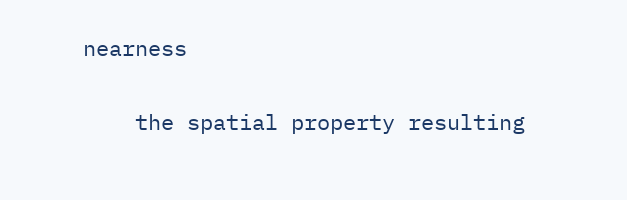nearness

    the spatial property resulting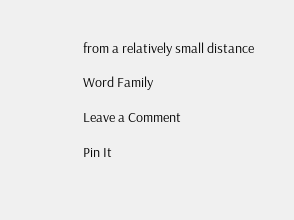from a relatively small distance

Word Family

Leave a Comment

Pin It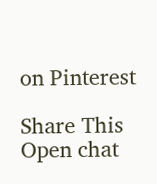on Pinterest

Share This
Open chat